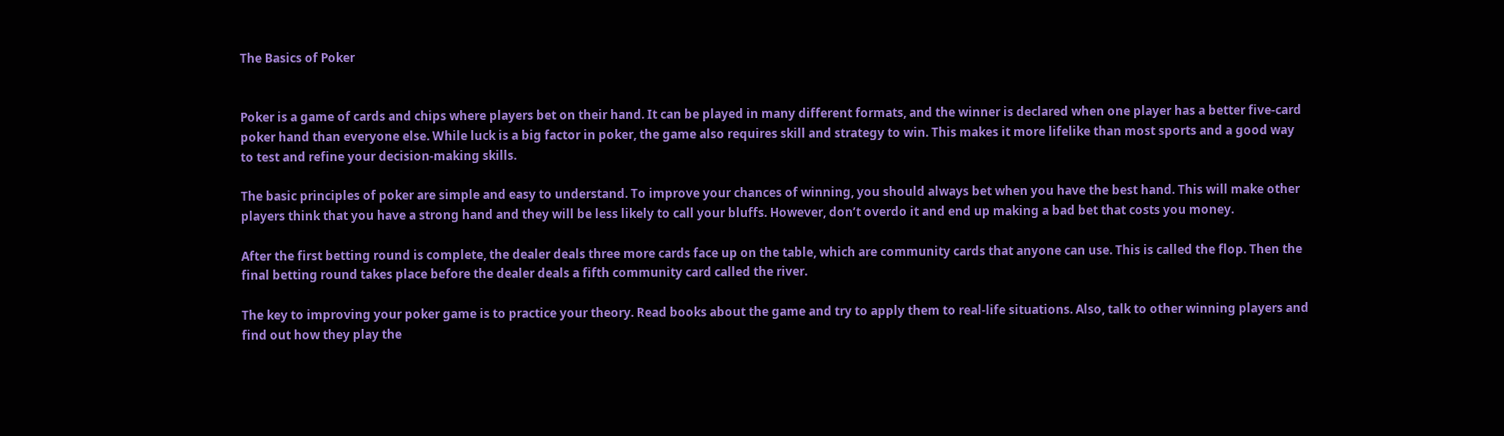The Basics of Poker


Poker is a game of cards and chips where players bet on their hand. It can be played in many different formats, and the winner is declared when one player has a better five-card poker hand than everyone else. While luck is a big factor in poker, the game also requires skill and strategy to win. This makes it more lifelike than most sports and a good way to test and refine your decision-making skills.

The basic principles of poker are simple and easy to understand. To improve your chances of winning, you should always bet when you have the best hand. This will make other players think that you have a strong hand and they will be less likely to call your bluffs. However, don’t overdo it and end up making a bad bet that costs you money.

After the first betting round is complete, the dealer deals three more cards face up on the table, which are community cards that anyone can use. This is called the flop. Then the final betting round takes place before the dealer deals a fifth community card called the river.

The key to improving your poker game is to practice your theory. Read books about the game and try to apply them to real-life situations. Also, talk to other winning players and find out how they play the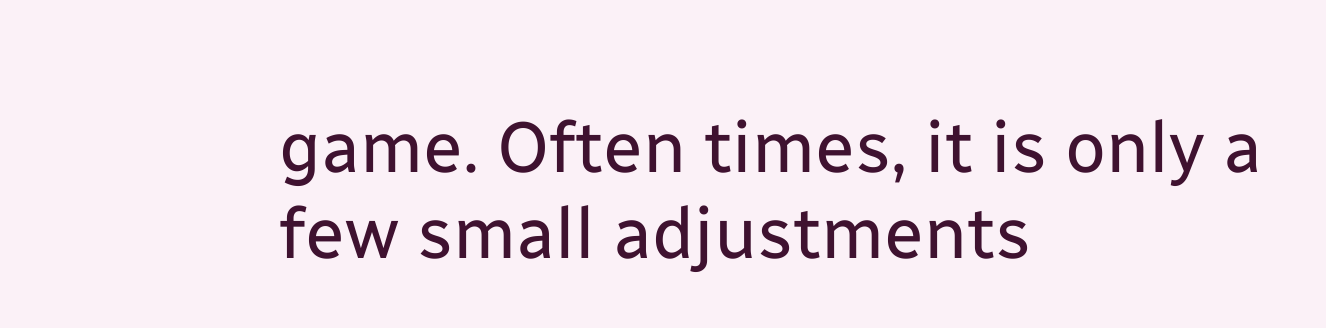game. Often times, it is only a few small adjustments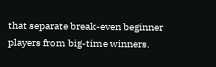that separate break-even beginner players from big-time winners.